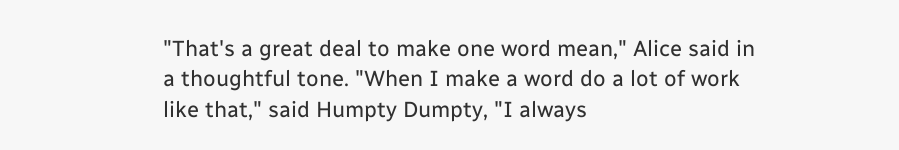"That's a great deal to make one word mean," Alice said in a thoughtful tone. "When I make a word do a lot of work like that," said Humpty Dumpty, "I always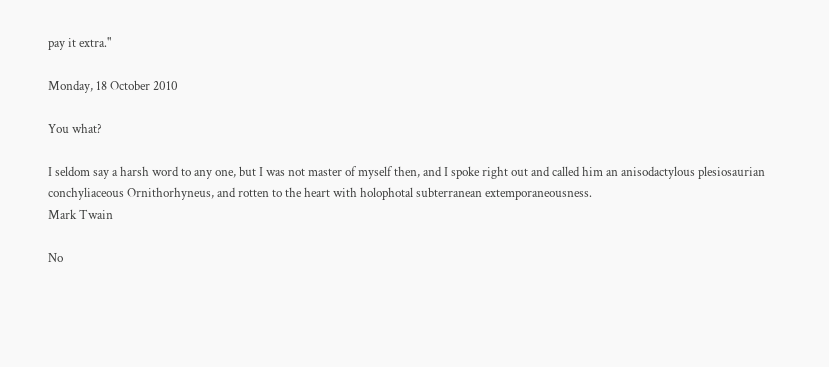pay it extra."

Monday, 18 October 2010

You what?

I seldom say a harsh word to any one, but I was not master of myself then, and I spoke right out and called him an anisodactylous plesiosaurian conchyliaceous Ornithorhyneus, and rotten to the heart with holophotal subterranean extemporaneousness.
Mark Twain

No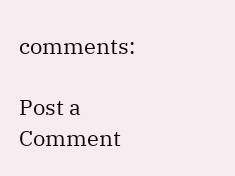comments:

Post a Comment